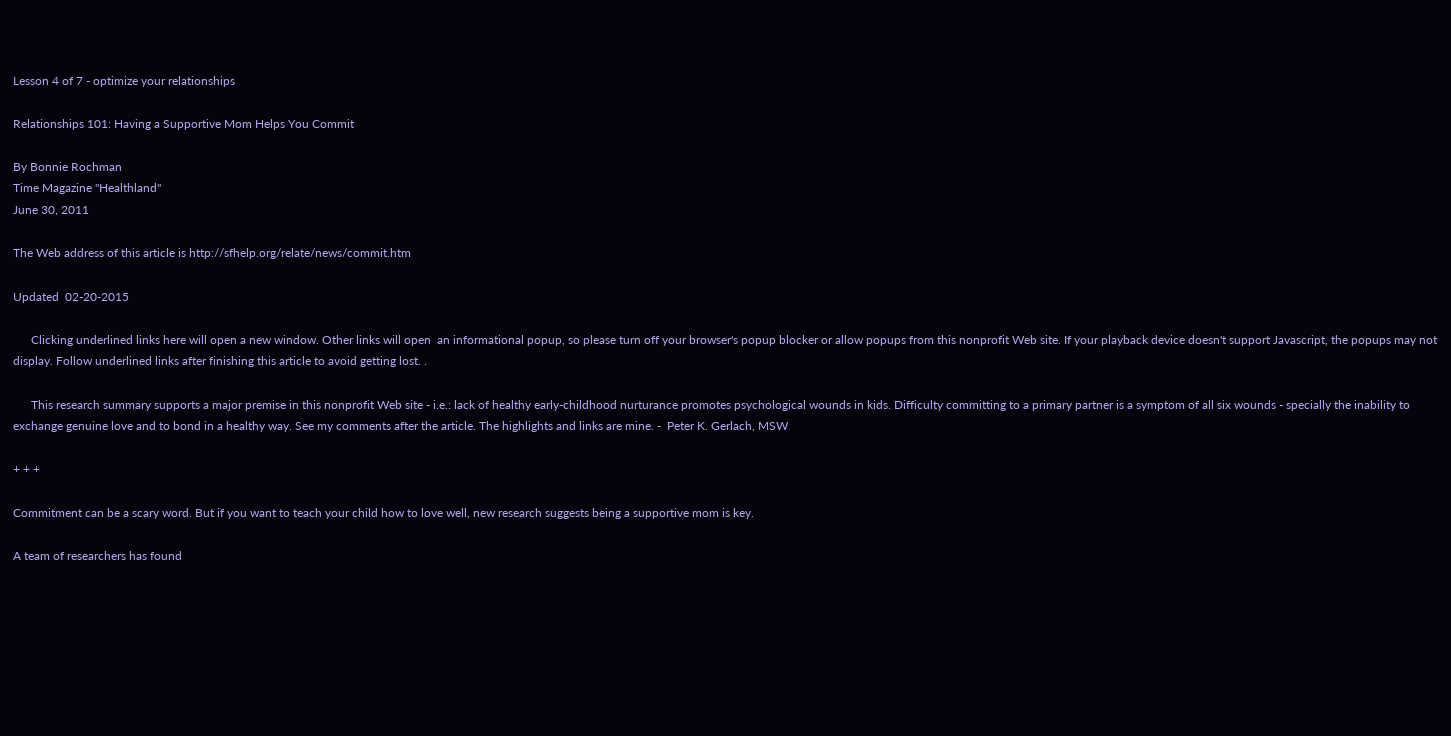Lesson 4 of 7 - optimize your relationships

Relationships 101: Having a Supportive Mom Helps You Commit

By Bonnie Rochman
Time Magazine "Healthland"
June 30, 2011

The Web address of this article is http://sfhelp.org/relate/news/commit.htm

Updated  02-20-2015

      Clicking underlined links here will open a new window. Other links will open  an informational popup, so please turn off your browser's popup blocker or allow popups from this nonprofit Web site. If your playback device doesn't support Javascript, the popups may not display. Follow underlined links after finishing this article to avoid getting lost. .

      This research summary supports a major premise in this nonprofit Web site - i.e.: lack of healthy early-childhood nurturance promotes psychological wounds in kids. Difficulty committing to a primary partner is a symptom of all six wounds - specially the inability to exchange genuine love and to bond in a healthy way. See my comments after the article. The highlights and links are mine. -  Peter K. Gerlach, MSW

+ + +

Commitment can be a scary word. But if you want to teach your child how to love well, new research suggests being a supportive mom is key.

A team of researchers has found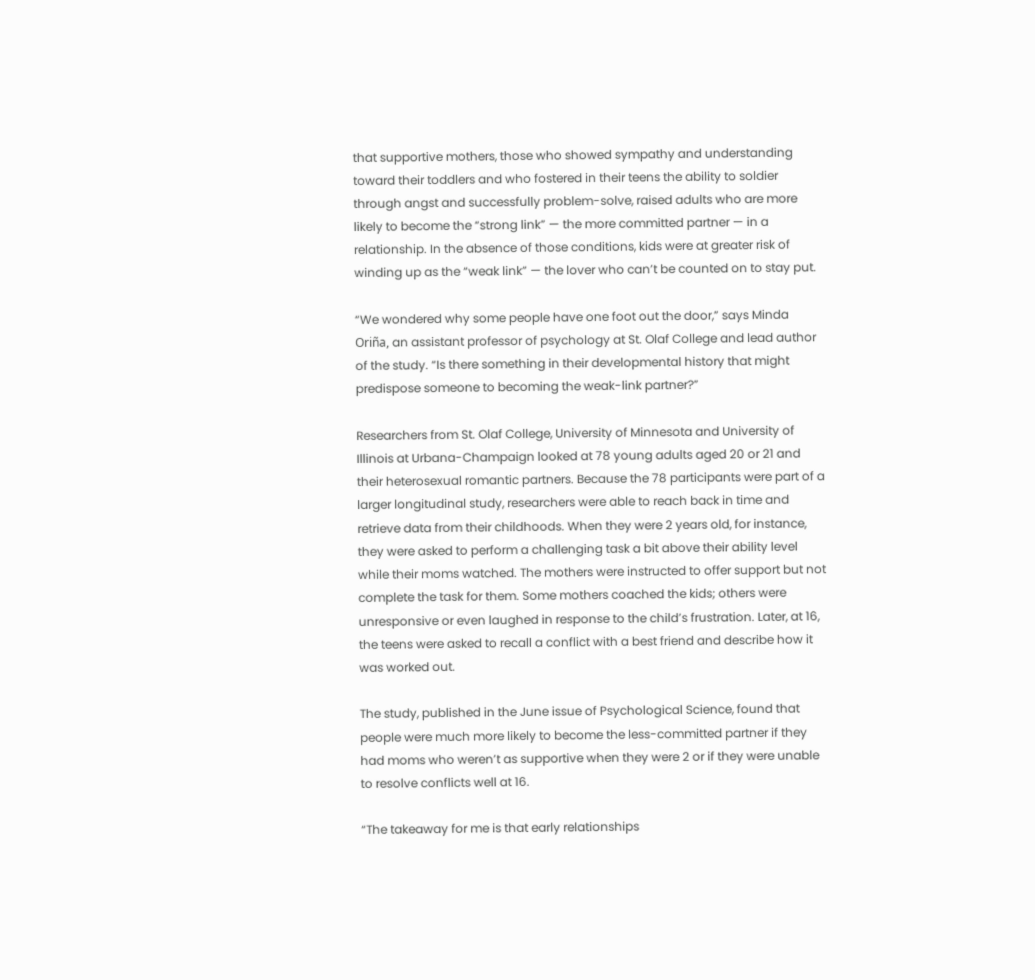that supportive mothers, those who showed sympathy and understanding toward their toddlers and who fostered in their teens the ability to soldier through angst and successfully problem-solve, raised adults who are more likely to become the “strong link” — the more committed partner — in a relationship. In the absence of those conditions, kids were at greater risk of winding up as the “weak link” — the lover who can’t be counted on to stay put.

“We wondered why some people have one foot out the door,” says Minda Oriña, an assistant professor of psychology at St. Olaf College and lead author of the study. “Is there something in their developmental history that might predispose someone to becoming the weak-link partner?”

Researchers from St. Olaf College, University of Minnesota and University of Illinois at Urbana-Champaign looked at 78 young adults aged 20 or 21 and their heterosexual romantic partners. Because the 78 participants were part of a larger longitudinal study, researchers were able to reach back in time and retrieve data from their childhoods. When they were 2 years old, for instance, they were asked to perform a challenging task a bit above their ability level while their moms watched. The mothers were instructed to offer support but not complete the task for them. Some mothers coached the kids; others were unresponsive or even laughed in response to the child’s frustration. Later, at 16, the teens were asked to recall a conflict with a best friend and describe how it was worked out.

The study, published in the June issue of Psychological Science, found that people were much more likely to become the less-committed partner if they had moms who weren’t as supportive when they were 2 or if they were unable to resolve conflicts well at 16.

“The takeaway for me is that early relationships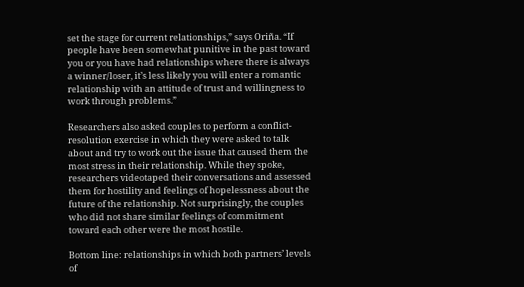set the stage for current relationships,” says Oriña. “If people have been somewhat punitive in the past toward you or you have had relationships where there is always a winner/loser, it’s less likely you will enter a romantic relationship with an attitude of trust and willingness to work through problems.”

Researchers also asked couples to perform a conflict-resolution exercise in which they were asked to talk about and try to work out the issue that caused them the most stress in their relationship. While they spoke, researchers videotaped their conversations and assessed them for hostility and feelings of hopelessness about the future of the relationship. Not surprisingly, the couples who did not share similar feelings of commitment toward each other were the most hostile.

Bottom line: relationships in which both partners’ levels of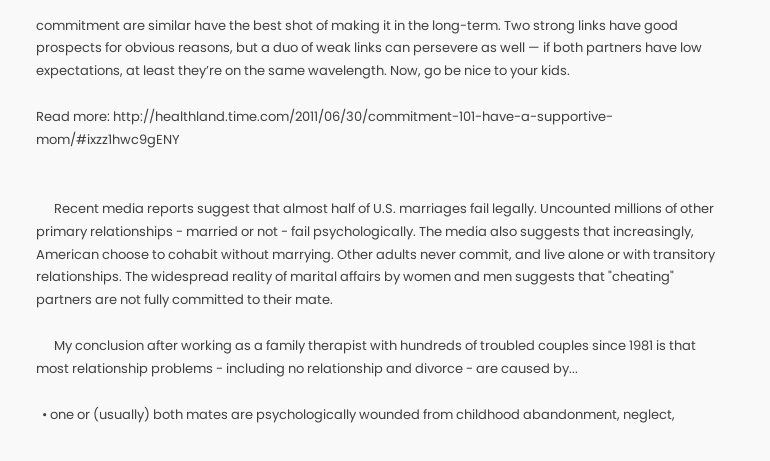commitment are similar have the best shot of making it in the long-term. Two strong links have good prospects for obvious reasons, but a duo of weak links can persevere as well — if both partners have low expectations, at least they’re on the same wavelength. Now, go be nice to your kids.

Read more: http://healthland.time.com/2011/06/30/commitment-101-have-a-supportive-mom/#ixzz1hwc9gENY


      Recent media reports suggest that almost half of U.S. marriages fail legally. Uncounted millions of other primary relationships - married or not - fail psychologically. The media also suggests that increasingly, American choose to cohabit without marrying. Other adults never commit, and live alone or with transitory relationships. The widespread reality of marital affairs by women and men suggests that "cheating" partners are not fully committed to their mate.

      My conclusion after working as a family therapist with hundreds of troubled couples since 1981 is that most relationship problems - including no relationship and divorce - are caused by...

  • one or (usually) both mates are psychologically wounded from childhood abandonment, neglect,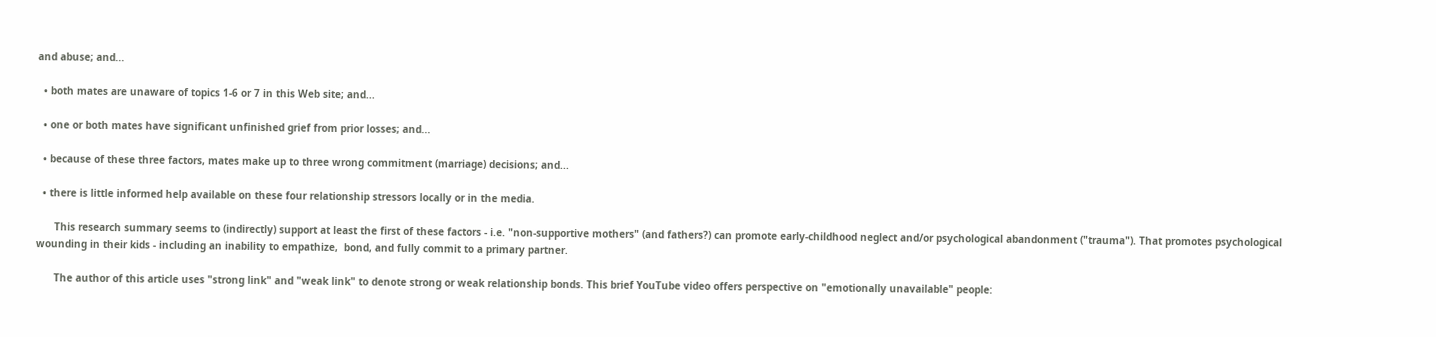and abuse; and...

  • both mates are unaware of topics 1-6 or 7 in this Web site; and...

  • one or both mates have significant unfinished grief from prior losses; and...

  • because of these three factors, mates make up to three wrong commitment (marriage) decisions; and...

  • there is little informed help available on these four relationship stressors locally or in the media.

      This research summary seems to (indirectly) support at least the first of these factors - i.e. "non-supportive mothers" (and fathers?) can promote early-childhood neglect and/or psychological abandonment ("trauma"). That promotes psychological wounding in their kids - including an inability to empathize,  bond, and fully commit to a primary partner.

      The author of this article uses "strong link" and "weak link" to denote strong or weak relationship bonds. This brief YouTube video offers perspective on "emotionally unavailable" people: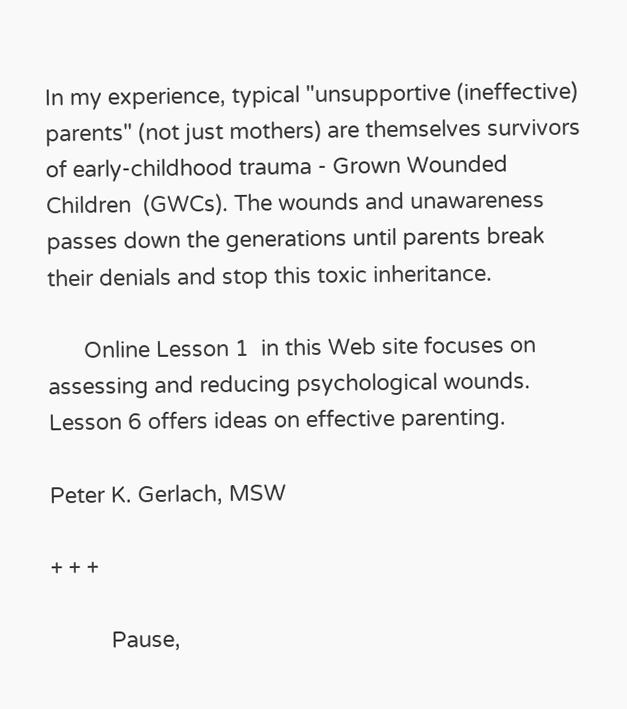In my experience, typical "unsupportive (ineffective) parents" (not just mothers) are themselves survivors of early-childhood trauma - Grown Wounded Children  (GWCs). The wounds and unawareness passes down the generations until parents break their denials and stop this toxic inheritance.

      Online Lesson 1  in this Web site focuses on assessing and reducing psychological wounds. Lesson 6 offers ideas on effective parenting.

Peter K. Gerlach, MSW

+ + +

          Pause,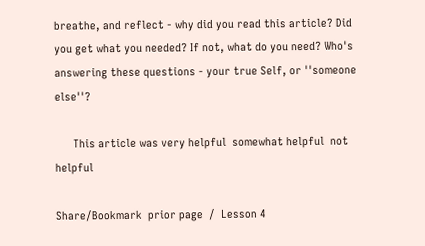breathe, and reflect - why did you read this article? Did you get what you needed? If not, what do you need? Who's answering these questions - your true Self, or ''someone else''?

      This article was very helpful  somewhat helpful  not helpful

Share/Bookmark  prior page  /  Lesson 4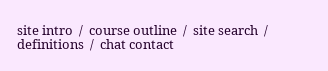site intro  /  course outline  /  site search  /  definitions  /  chat contact